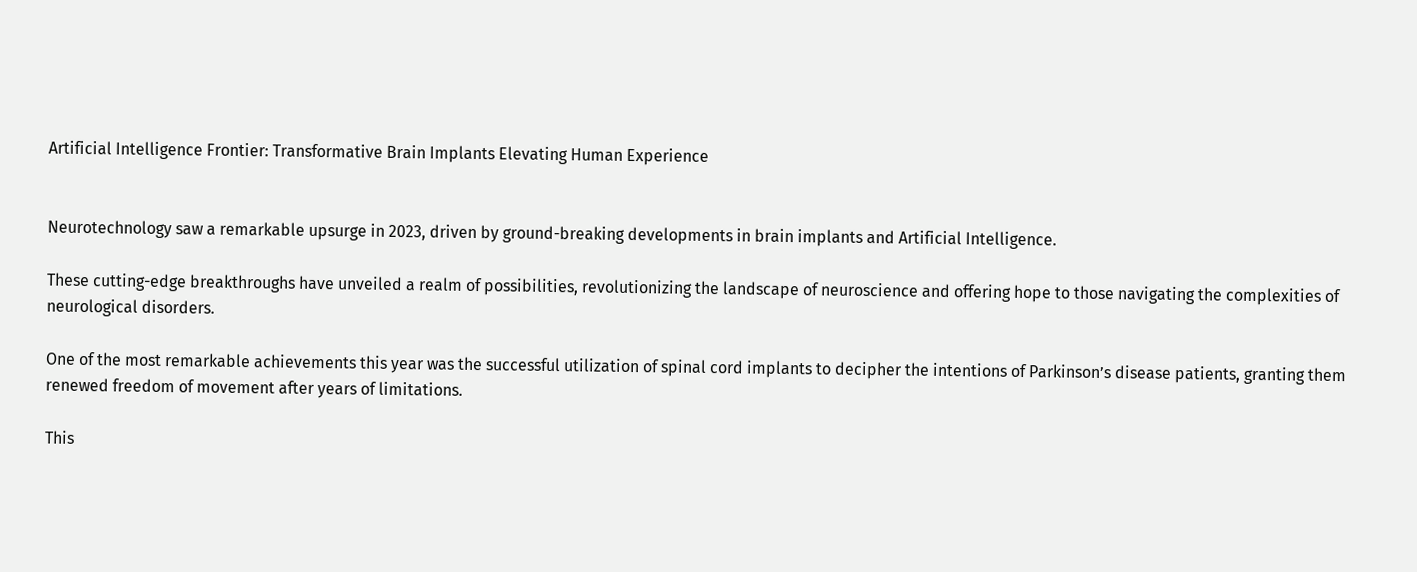Artificial Intelligence Frontier: Transformative Brain Implants Elevating Human Experience


Neurotechnology saw a remarkable upsurge in 2023, driven by ground-breaking developments in brain implants and Artificial Intelligence.

These cutting-edge breakthroughs have unveiled a realm of possibilities, revolutionizing the landscape of neuroscience and offering hope to those navigating the complexities of neurological disorders.

One of the most remarkable achievements this year was the successful utilization of spinal cord implants to decipher the intentions of Parkinson’s disease patients, granting them renewed freedom of movement after years of limitations.

This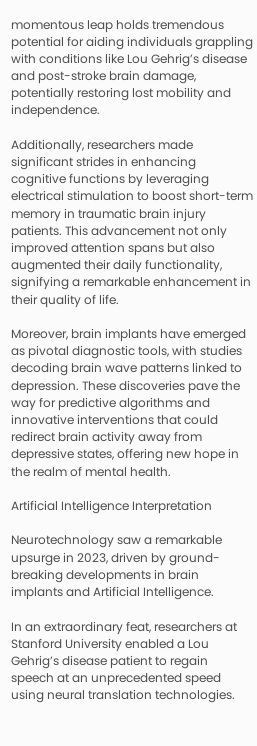momentous leap holds tremendous potential for aiding individuals grappling with conditions like Lou Gehrig’s disease and post-stroke brain damage, potentially restoring lost mobility and independence.

Additionally, researchers made significant strides in enhancing cognitive functions by leveraging electrical stimulation to boost short-term memory in traumatic brain injury patients. This advancement not only improved attention spans but also augmented their daily functionality, signifying a remarkable enhancement in their quality of life.

Moreover, brain implants have emerged as pivotal diagnostic tools, with studies decoding brain wave patterns linked to depression. These discoveries pave the way for predictive algorithms and innovative interventions that could redirect brain activity away from depressive states, offering new hope in the realm of mental health.

Artificial Intelligence Interpretation

Neurotechnology saw a remarkable upsurge in 2023, driven by ground-breaking developments in brain implants and Artificial Intelligence.

In an extraordinary feat, researchers at Stanford University enabled a Lou Gehrig’s disease patient to regain speech at an unprecedented speed using neural translation technologies.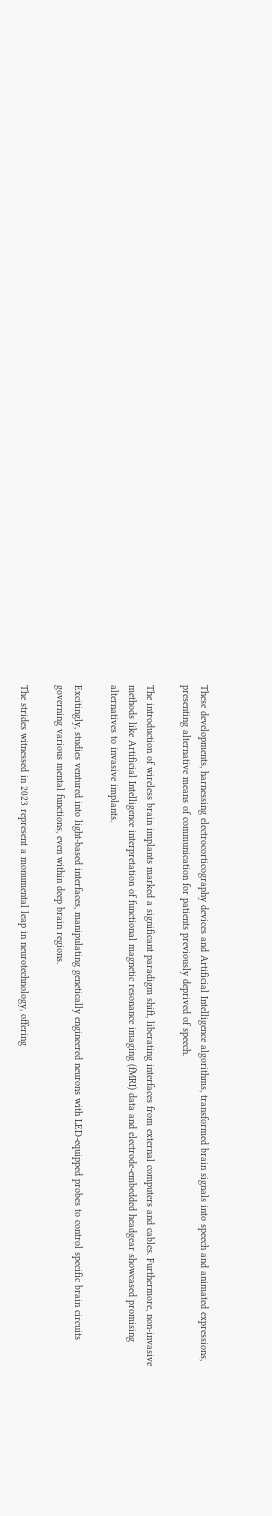These developments, harnessing electrocorticography devices and Artificial Intelligence algorithms, transformed brain signals into speech and animated expressions, presenting alternative means of communication for patients previously deprived of speech.

The introduction of wireless brain implants marked a significant paradigm shift, liberating interfaces from external computers and cables. Furthermore, non-invasive methods like Artificial Intelligence interpretation of functional magnetic resonance imaging (fMRI) data and electrode-embedded headgear showcased promising alternatives to invasive implants.

Excitingly, studies ventured into light-based interfaces, manipulating genetically engineered neurons with LED-equipped probes to control specific brain circuits governing various mental functions, even within deep brain regions.

The strides witnessed in 2023 represent a monumental leap in neurotechnology, offering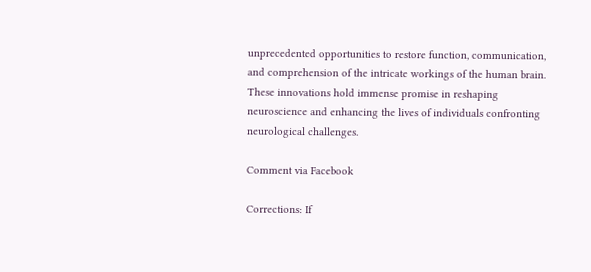unprecedented opportunities to restore function, communication, and comprehension of the intricate workings of the human brain. These innovations hold immense promise in reshaping neuroscience and enhancing the lives of individuals confronting neurological challenges.

Comment via Facebook

Corrections: If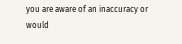you are aware of an inaccuracy or would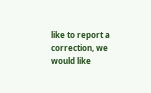like to report a correction, we would like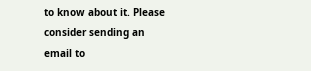to know about it. Please consider sending an email to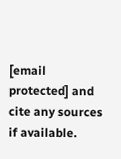[email protected] and cite any sources if available.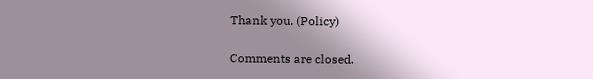Thank you. (Policy)

Comments are closed.